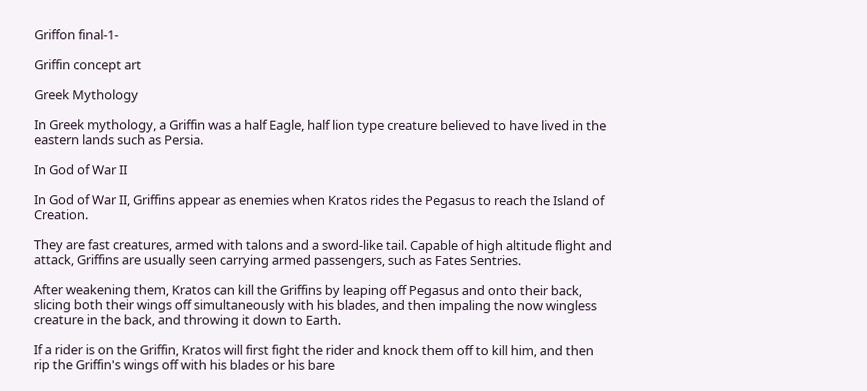Griffon final-1-

Griffin concept art

Greek Mythology

In Greek mythology, a Griffin was a half Eagle, half lion type creature believed to have lived in the eastern lands such as Persia.

In God of War II

In God of War II, Griffins appear as enemies when Kratos rides the Pegasus to reach the Island of Creation.

They are fast creatures, armed with talons and a sword-like tail. Capable of high altitude flight and attack, Griffins are usually seen carrying armed passengers, such as Fates Sentries.

After weakening them, Kratos can kill the Griffins by leaping off Pegasus and onto their back, slicing both their wings off simultaneously with his blades, and then impaling the now wingless creature in the back, and throwing it down to Earth.

If a rider is on the Griffin, Kratos will first fight the rider and knock them off to kill him, and then rip the Griffin's wings off with his blades or his bare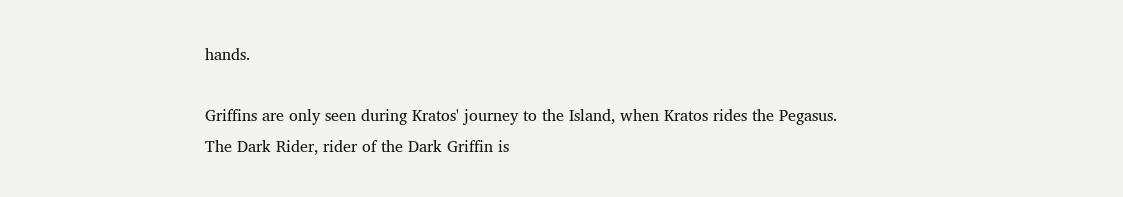hands.

Griffins are only seen during Kratos' journey to the Island, when Kratos rides the Pegasus. The Dark Rider, rider of the Dark Griffin is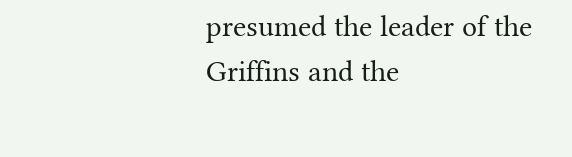presumed the leader of the Griffins and the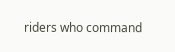riders who command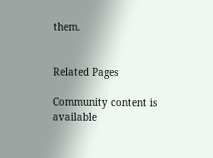them.


Related Pages

Community content is available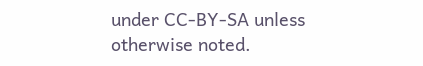under CC-BY-SA unless otherwise noted.